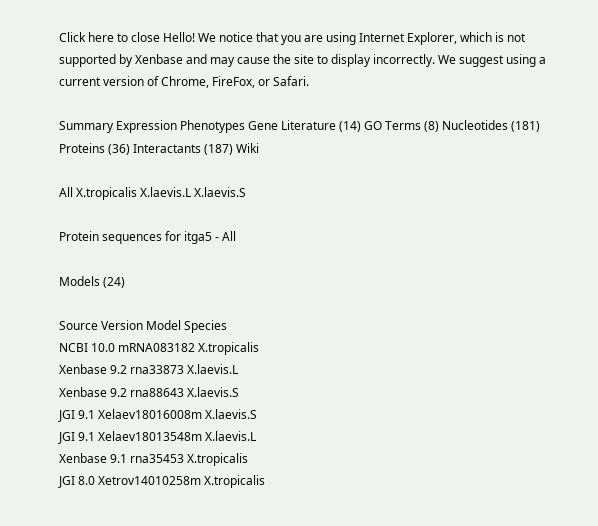Click here to close Hello! We notice that you are using Internet Explorer, which is not supported by Xenbase and may cause the site to display incorrectly. We suggest using a current version of Chrome, FireFox, or Safari.

Summary Expression Phenotypes Gene Literature (14) GO Terms (8) Nucleotides (181) Proteins (36) Interactants (187) Wiki

All X.tropicalis X.laevis.L X.laevis.S

Protein sequences for itga5 - All

Models (24)

Source Version Model Species
NCBI 10.0 mRNA083182 X.tropicalis
Xenbase 9.2 rna33873 X.laevis.L
Xenbase 9.2 rna88643 X.laevis.S
JGI 9.1 Xelaev18016008m X.laevis.S
JGI 9.1 Xelaev18013548m X.laevis.L
Xenbase 9.1 rna35453 X.tropicalis
JGI 8.0 Xetrov14010258m X.tropicalis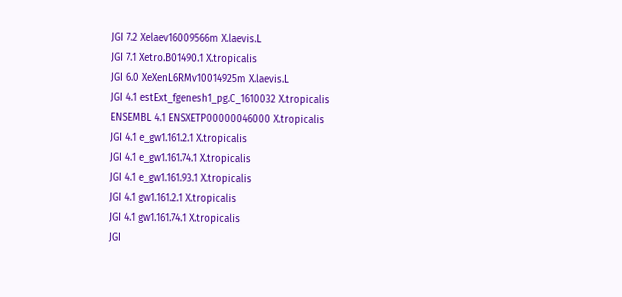JGI 7.2 Xelaev16009566m X.laevis.L
JGI 7.1 Xetro.B01490.1 X.tropicalis
JGI 6.0 XeXenL6RMv10014925m X.laevis.L
JGI 4.1 estExt_fgenesh1_pg.C_1610032 X.tropicalis
ENSEMBL 4.1 ENSXETP00000046000 X.tropicalis
JGI 4.1 e_gw1.161.2.1 X.tropicalis
JGI 4.1 e_gw1.161.74.1 X.tropicalis
JGI 4.1 e_gw1.161.93.1 X.tropicalis
JGI 4.1 gw1.161.2.1 X.tropicalis
JGI 4.1 gw1.161.74.1 X.tropicalis
JGI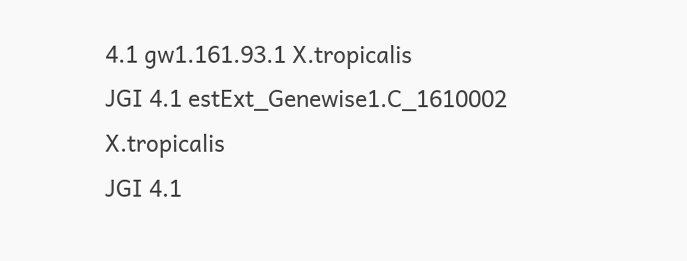4.1 gw1.161.93.1 X.tropicalis
JGI 4.1 estExt_Genewise1.C_1610002 X.tropicalis
JGI 4.1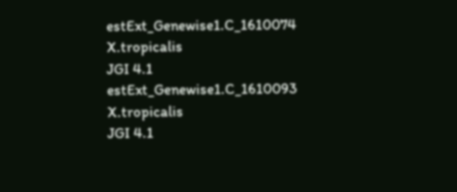estExt_Genewise1.C_1610074 X.tropicalis
JGI 4.1 estExt_Genewise1.C_1610093 X.tropicalis
JGI 4.1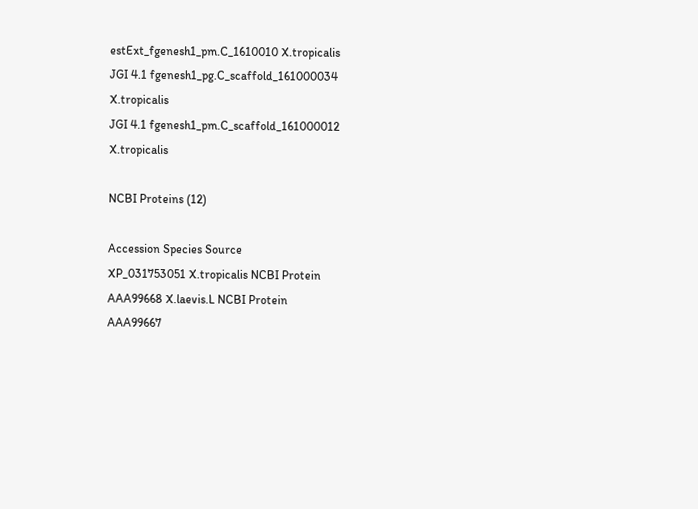estExt_fgenesh1_pm.C_1610010 X.tropicalis
JGI 4.1 fgenesh1_pg.C_scaffold_161000034 X.tropicalis
JGI 4.1 fgenesh1_pm.C_scaffold_161000012 X.tropicalis

NCBI Proteins (12)

Accession Species Source
XP_031753051 X.tropicalis NCBI Protein
AAA99668 X.laevis.L NCBI Protein
AAA99667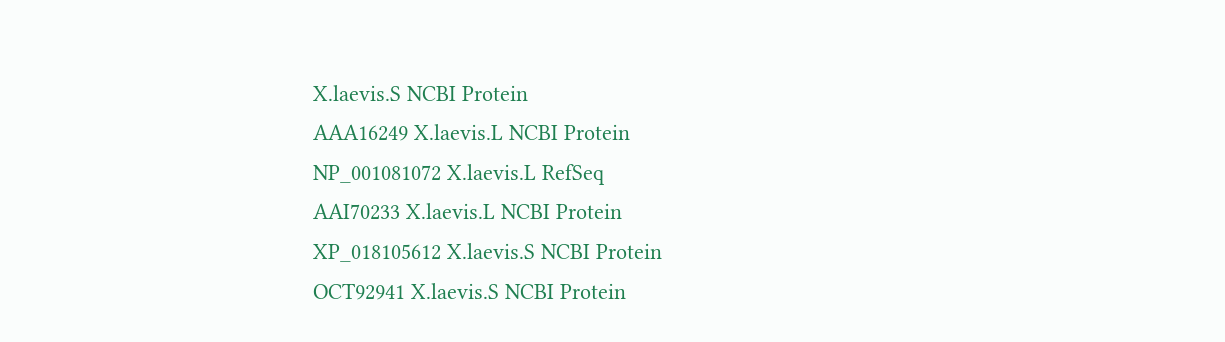X.laevis.S NCBI Protein
AAA16249 X.laevis.L NCBI Protein
NP_001081072 X.laevis.L RefSeq
AAI70233 X.laevis.L NCBI Protein
XP_018105612 X.laevis.S NCBI Protein
OCT92941 X.laevis.S NCBI Protein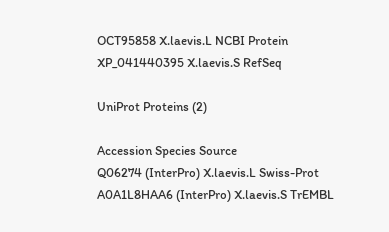OCT95858 X.laevis.L NCBI Protein
XP_041440395 X.laevis.S RefSeq

UniProt Proteins (2)

Accession Species Source
Q06274 (InterPro) X.laevis.L Swiss-Prot
A0A1L8HAA6 (InterPro) X.laevis.S TrEMBL